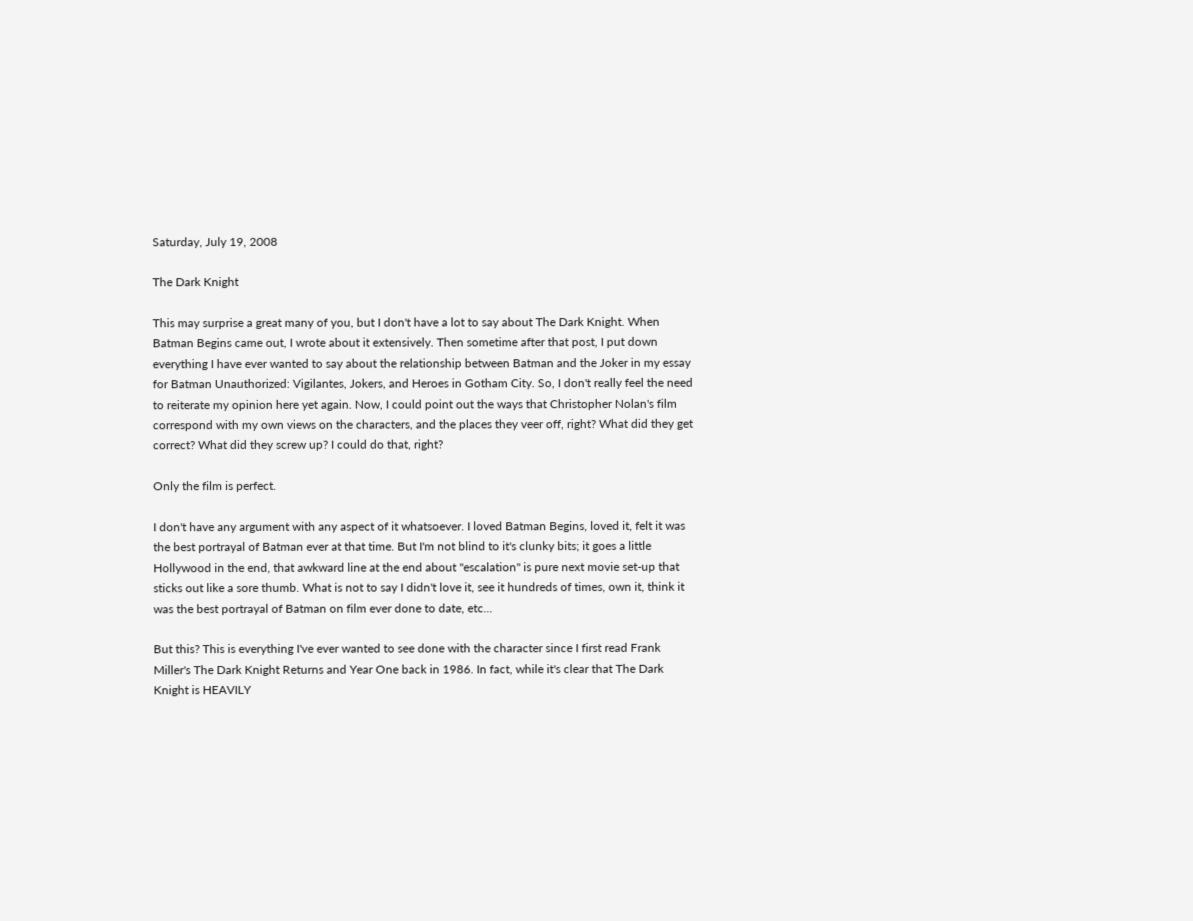Saturday, July 19, 2008

The Dark Knight

This may surprise a great many of you, but I don't have a lot to say about The Dark Knight. When Batman Begins came out, I wrote about it extensively. Then sometime after that post, I put down everything I have ever wanted to say about the relationship between Batman and the Joker in my essay for Batman Unauthorized: Vigilantes, Jokers, and Heroes in Gotham City. So, I don't really feel the need to reiterate my opinion here yet again. Now, I could point out the ways that Christopher Nolan's film correspond with my own views on the characters, and the places they veer off, right? What did they get correct? What did they screw up? I could do that, right?

Only the film is perfect.

I don't have any argument with any aspect of it whatsoever. I loved Batman Begins, loved it, felt it was the best portrayal of Batman ever at that time. But I'm not blind to it's clunky bits; it goes a little Hollywood in the end, that awkward line at the end about "escalation" is pure next movie set-up that sticks out like a sore thumb. What is not to say I didn't love it, see it hundreds of times, own it, think it was the best portrayal of Batman on film ever done to date, etc...

But this? This is everything I've ever wanted to see done with the character since I first read Frank Miller's The Dark Knight Returns and Year One back in 1986. In fact, while it's clear that The Dark Knight is HEAVILY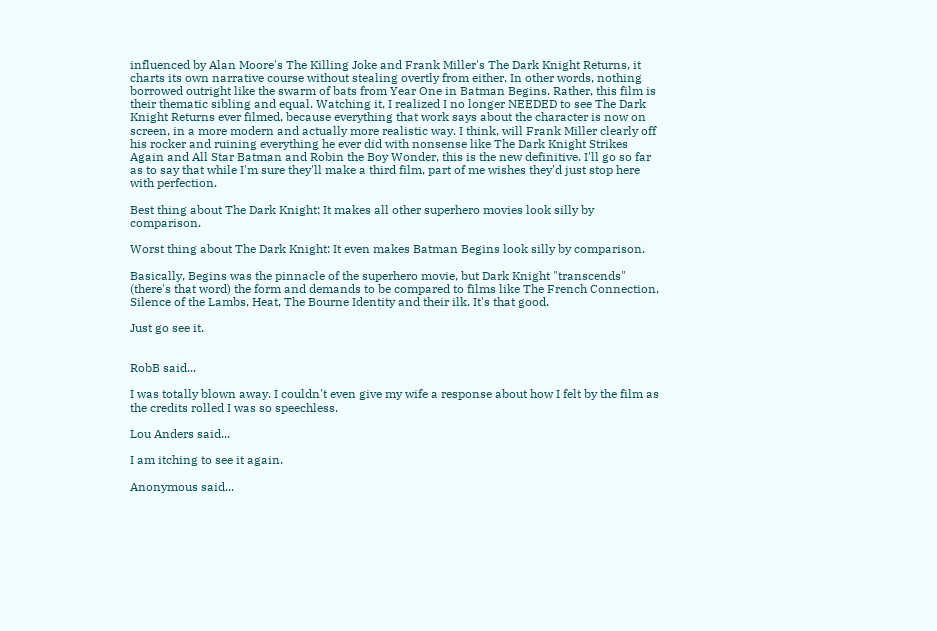influenced by Alan Moore's The Killing Joke and Frank Miller's The Dark Knight Returns, it charts its own narrative course without stealing overtly from either. In other words, nothing borrowed outright like the swarm of bats from Year One in Batman Begins. Rather, this film is their thematic sibling and equal. Watching it, I realized I no longer NEEDED to see The Dark Knight Returns ever filmed, because everything that work says about the character is now on screen, in a more modern and actually more realistic way. I think, will Frank Miller clearly off his rocker and ruining everything he ever did with nonsense like The Dark Knight Strikes Again and All Star Batman and Robin the Boy Wonder, this is the new definitive. I'll go so far as to say that while I'm sure they'll make a third film, part of me wishes they'd just stop here with perfection.

Best thing about The Dark Knight: It makes all other superhero movies look silly by comparison.

Worst thing about The Dark Knight: It even makes Batman Begins look silly by comparison.

Basically, Begins was the pinnacle of the superhero movie, but Dark Knight "transcends" (there's that word) the form and demands to be compared to films like The French Connection, Silence of the Lambs, Heat, The Bourne Identity and their ilk. It's that good.

Just go see it.


RobB said...

I was totally blown away. I couldn't even give my wife a response about how I felt by the film as the credits rolled I was so speechless.

Lou Anders said...

I am itching to see it again.

Anonymous said...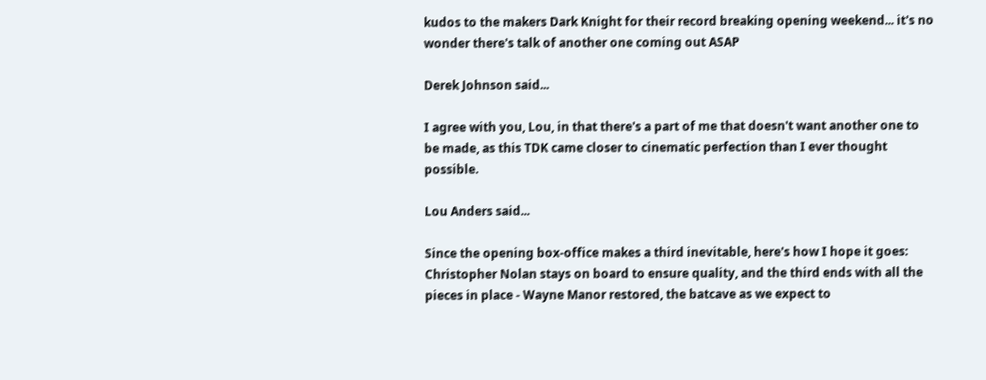kudos to the makers Dark Knight for their record breaking opening weekend... it's no wonder there's talk of another one coming out ASAP

Derek Johnson said...

I agree with you, Lou, in that there's a part of me that doesn't want another one to be made, as this TDK came closer to cinematic perfection than I ever thought possible.

Lou Anders said...

Since the opening box-office makes a third inevitable, here's how I hope it goes: Christopher Nolan stays on board to ensure quality, and the third ends with all the pieces in place - Wayne Manor restored, the batcave as we expect to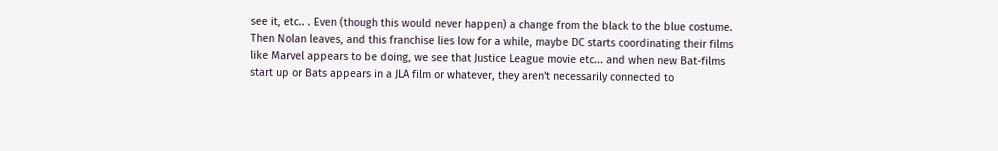see it, etc.. . Even (though this would never happen) a change from the black to the blue costume. Then Nolan leaves, and this franchise lies low for a while, maybe DC starts coordinating their films like Marvel appears to be doing, we see that Justice League movie etc... and when new Bat-films start up or Bats appears in a JLA film or whatever, they aren't necessarily connected to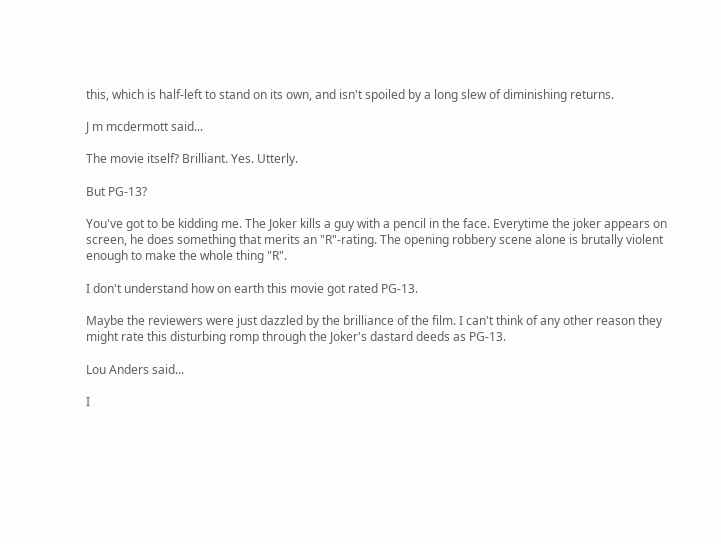this, which is half-left to stand on its own, and isn't spoiled by a long slew of diminishing returns.

J m mcdermott said...

The movie itself? Brilliant. Yes. Utterly.

But PG-13?

You've got to be kidding me. The Joker kills a guy with a pencil in the face. Everytime the joker appears on screen, he does something that merits an "R"-rating. The opening robbery scene alone is brutally violent enough to make the whole thing "R".

I don't understand how on earth this movie got rated PG-13.

Maybe the reviewers were just dazzled by the brilliance of the film. I can't think of any other reason they might rate this disturbing romp through the Joker's dastard deeds as PG-13.

Lou Anders said...

I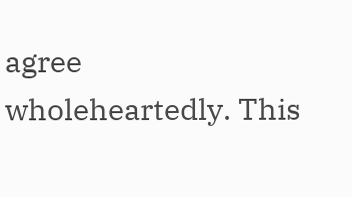agree wholeheartedly. This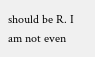should be R. I am not even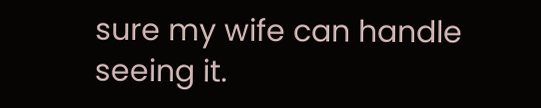sure my wife can handle seeing it.